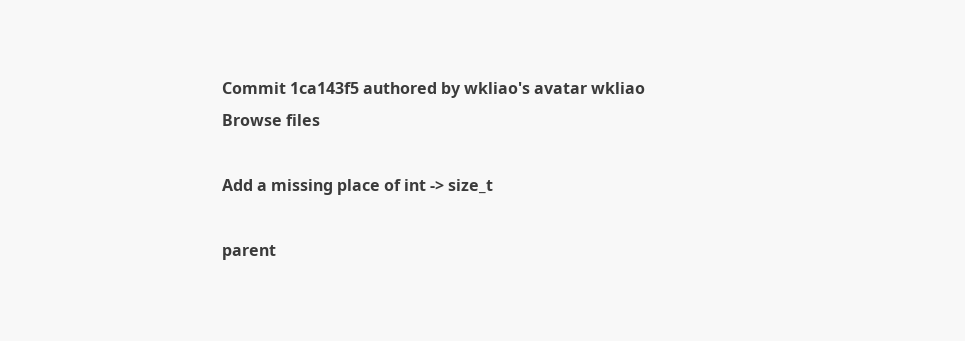Commit 1ca143f5 authored by wkliao's avatar wkliao
Browse files

Add a missing place of int -> size_t

parent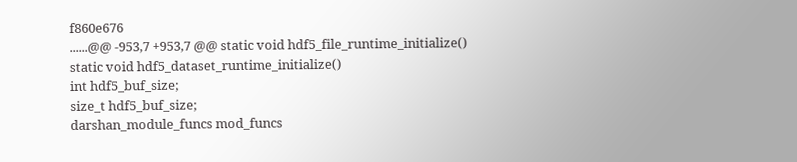f860e676
......@@ -953,7 +953,7 @@ static void hdf5_file_runtime_initialize()
static void hdf5_dataset_runtime_initialize()
int hdf5_buf_size;
size_t hdf5_buf_size;
darshan_module_funcs mod_funcs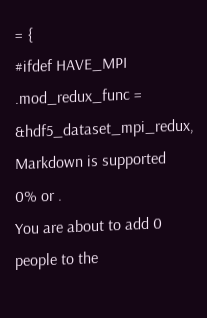= {
#ifdef HAVE_MPI
.mod_redux_func = &hdf5_dataset_mpi_redux,
Markdown is supported
0% or .
You are about to add 0 people to the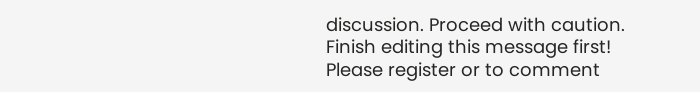discussion. Proceed with caution.
Finish editing this message first!
Please register or to comment